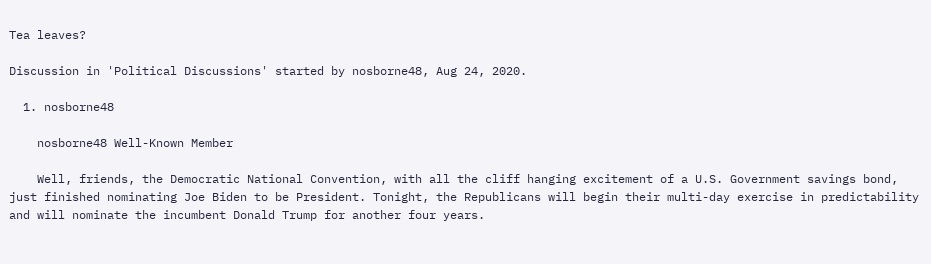Tea leaves?

Discussion in 'Political Discussions' started by nosborne48, Aug 24, 2020.

  1. nosborne48

    nosborne48 Well-Known Member

    Well, friends, the Democratic National Convention, with all the cliff hanging excitement of a U.S. Government savings bond, just finished nominating Joe Biden to be President. Tonight, the Republicans will begin their multi-day exercise in predictability and will nominate the incumbent Donald Trump for another four years.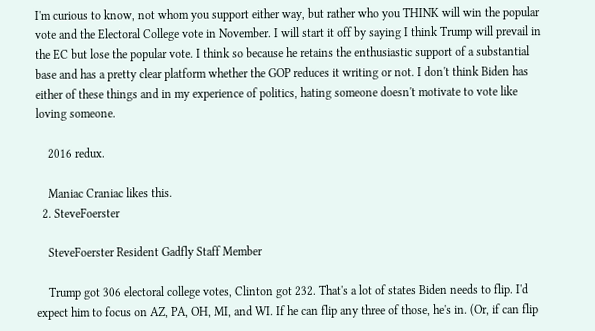I'm curious to know, not whom you support either way, but rather who you THINK will win the popular vote and the Electoral College vote in November. I will start it off by saying I think Trump will prevail in the EC but lose the popular vote. I think so because he retains the enthusiastic support of a substantial base and has a pretty clear platform whether the GOP reduces it writing or not. I don't think Biden has either of these things and in my experience of politics, hating someone doesn't motivate to vote like loving someone.

    2016 redux.

    Maniac Craniac likes this.
  2. SteveFoerster

    SteveFoerster Resident Gadfly Staff Member

    Trump got 306 electoral college votes, Clinton got 232. That's a lot of states Biden needs to flip. I'd expect him to focus on AZ, PA, OH, MI, and WI. If he can flip any three of those, he's in. (Or, if can flip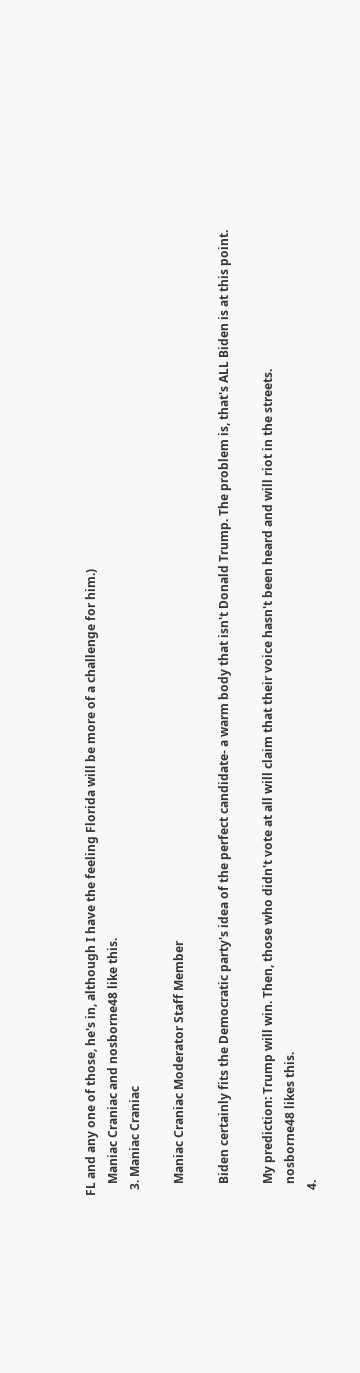FL and any one of those, he's in, although I have the feeling Florida will be more of a challenge for him.)
    Maniac Craniac and nosborne48 like this.
  3. Maniac Craniac

    Maniac Craniac Moderator Staff Member

    Biden certainly fits the Democratic party's idea of the perfect candidate- a warm body that isn't Donald Trump. The problem is, that's ALL Biden is at this point.

    My prediction: Trump will win. Then, those who didn't vote at all will claim that their voice hasn't been heard and will riot in the streets.
    nosborne48 likes this.
  4.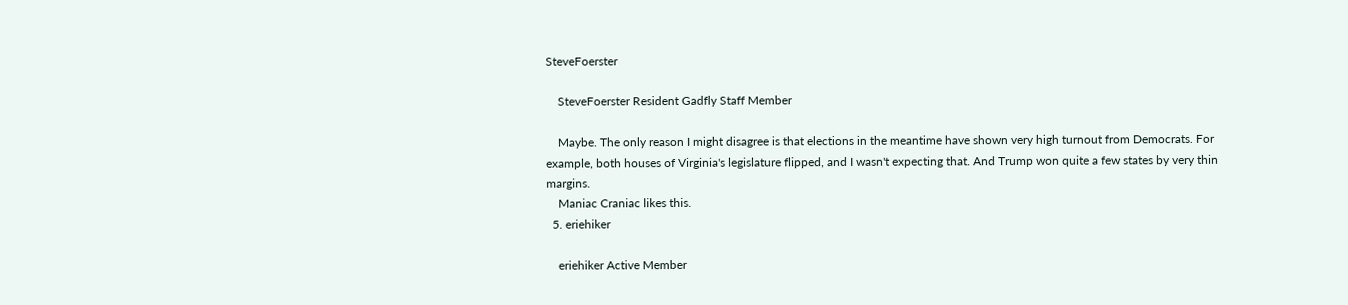SteveFoerster

    SteveFoerster Resident Gadfly Staff Member

    Maybe. The only reason I might disagree is that elections in the meantime have shown very high turnout from Democrats. For example, both houses of Virginia's legislature flipped, and I wasn't expecting that. And Trump won quite a few states by very thin margins.
    Maniac Craniac likes this.
  5. eriehiker

    eriehiker Active Member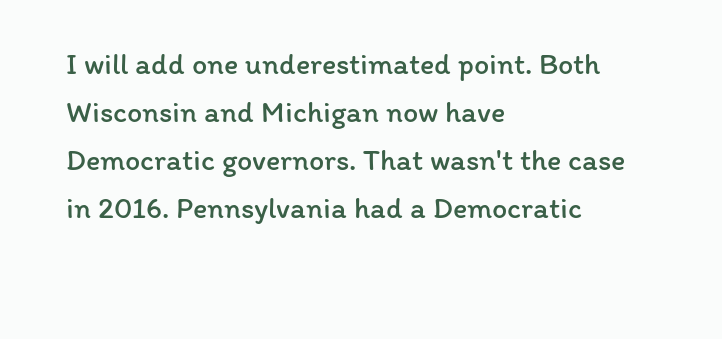I will add one underestimated point. Both Wisconsin and Michigan now have Democratic governors. That wasn't the case in 2016. Pennsylvania had a Democratic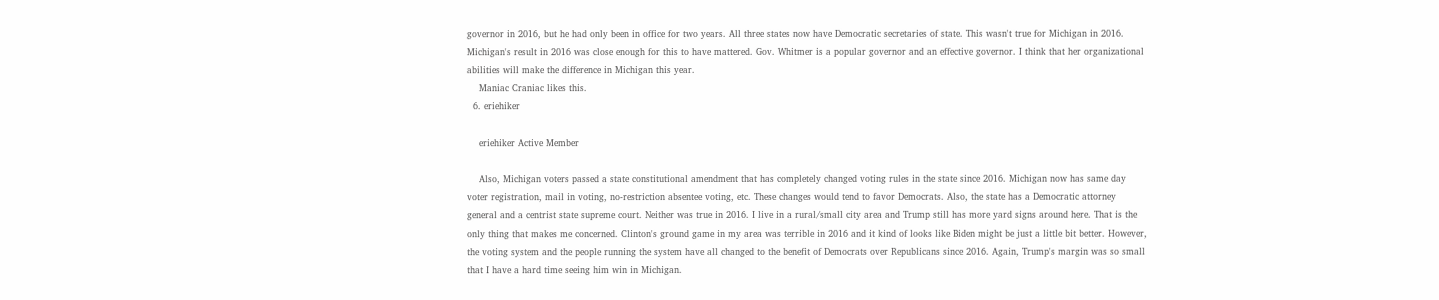governor in 2016, but he had only been in office for two years. All three states now have Democratic secretaries of state. This wasn't true for Michigan in 2016. Michigan's result in 2016 was close enough for this to have mattered. Gov. Whitmer is a popular governor and an effective governor. I think that her organizational abilities will make the difference in Michigan this year.
    Maniac Craniac likes this.
  6. eriehiker

    eriehiker Active Member

    Also, Michigan voters passed a state constitutional amendment that has completely changed voting rules in the state since 2016. Michigan now has same day voter registration, mail in voting, no-restriction absentee voting, etc. These changes would tend to favor Democrats. Also, the state has a Democratic attorney general and a centrist state supreme court. Neither was true in 2016. I live in a rural/small city area and Trump still has more yard signs around here. That is the only thing that makes me concerned. Clinton's ground game in my area was terrible in 2016 and it kind of looks like Biden might be just a little bit better. However, the voting system and the people running the system have all changed to the benefit of Democrats over Republicans since 2016. Again, Trump's margin was so small that I have a hard time seeing him win in Michigan.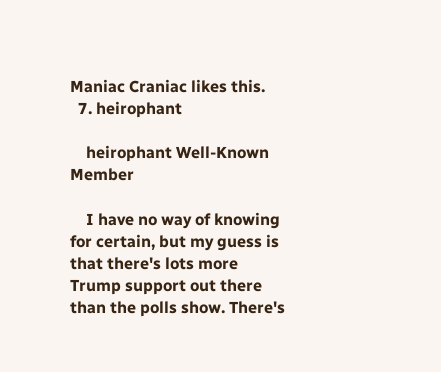Maniac Craniac likes this.
  7. heirophant

    heirophant Well-Known Member

    I have no way of knowing for certain, but my guess is that there's lots more Trump support out there than the polls show. There's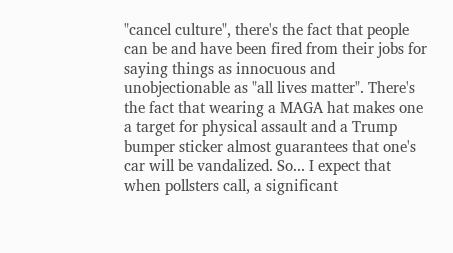"cancel culture", there's the fact that people can be and have been fired from their jobs for saying things as innocuous and unobjectionable as "all lives matter". There's the fact that wearing a MAGA hat makes one a target for physical assault and a Trump bumper sticker almost guarantees that one's car will be vandalized. So... I expect that when pollsters call, a significant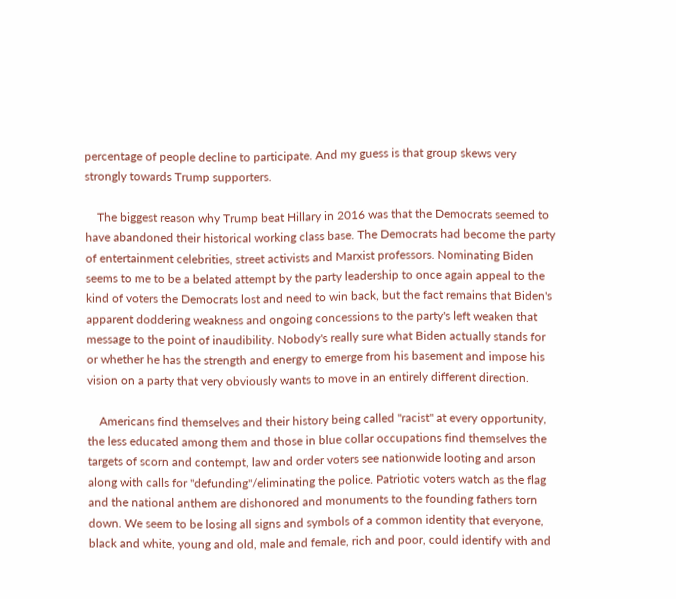percentage of people decline to participate. And my guess is that group skews very strongly towards Trump supporters.

    The biggest reason why Trump beat Hillary in 2016 was that the Democrats seemed to have abandoned their historical working class base. The Democrats had become the party of entertainment celebrities, street activists and Marxist professors. Nominating Biden seems to me to be a belated attempt by the party leadership to once again appeal to the kind of voters the Democrats lost and need to win back, but the fact remains that Biden's apparent doddering weakness and ongoing concessions to the party's left weaken that message to the point of inaudibility. Nobody's really sure what Biden actually stands for or whether he has the strength and energy to emerge from his basement and impose his vision on a party that very obviously wants to move in an entirely different direction.

    Americans find themselves and their history being called "racist" at every opportunity, the less educated among them and those in blue collar occupations find themselves the targets of scorn and contempt, law and order voters see nationwide looting and arson along with calls for "defunding"/eliminating the police. Patriotic voters watch as the flag and the national anthem are dishonored and monuments to the founding fathers torn down. We seem to be losing all signs and symbols of a common identity that everyone, black and white, young and old, male and female, rich and poor, could identify with and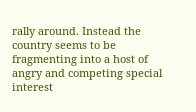rally around. Instead the country seems to be fragmenting into a host of angry and competing special interest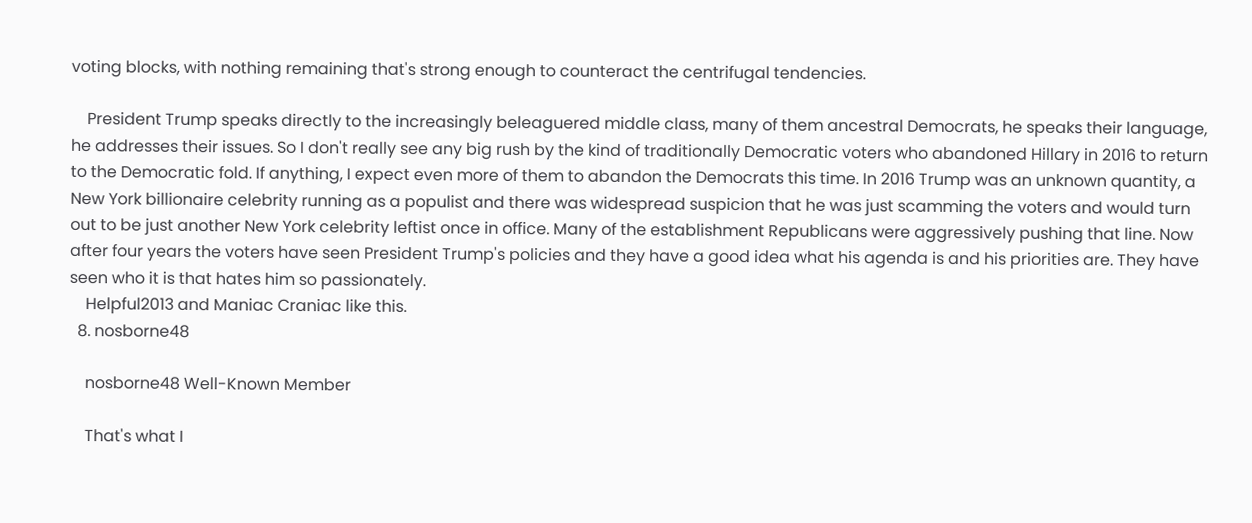voting blocks, with nothing remaining that's strong enough to counteract the centrifugal tendencies.

    President Trump speaks directly to the increasingly beleaguered middle class, many of them ancestral Democrats, he speaks their language, he addresses their issues. So I don't really see any big rush by the kind of traditionally Democratic voters who abandoned Hillary in 2016 to return to the Democratic fold. If anything, I expect even more of them to abandon the Democrats this time. In 2016 Trump was an unknown quantity, a New York billionaire celebrity running as a populist and there was widespread suspicion that he was just scamming the voters and would turn out to be just another New York celebrity leftist once in office. Many of the establishment Republicans were aggressively pushing that line. Now after four years the voters have seen President Trump's policies and they have a good idea what his agenda is and his priorities are. They have seen who it is that hates him so passionately.
    Helpful2013 and Maniac Craniac like this.
  8. nosborne48

    nosborne48 Well-Known Member

    That's what I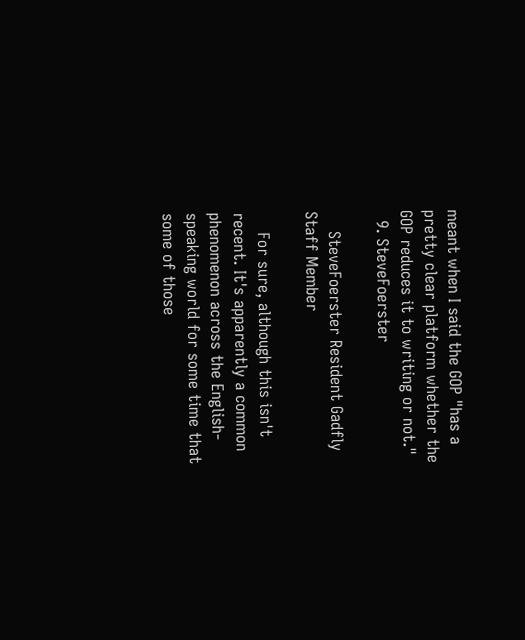meant when I said the GOP "has a pretty clear platform whether the GOP reduces it to writing or not."
  9. SteveFoerster

    SteveFoerster Resident Gadfly Staff Member

    For sure, although this isn't recent. It's apparently a common phenomenon across the English-speaking world for some time that some of those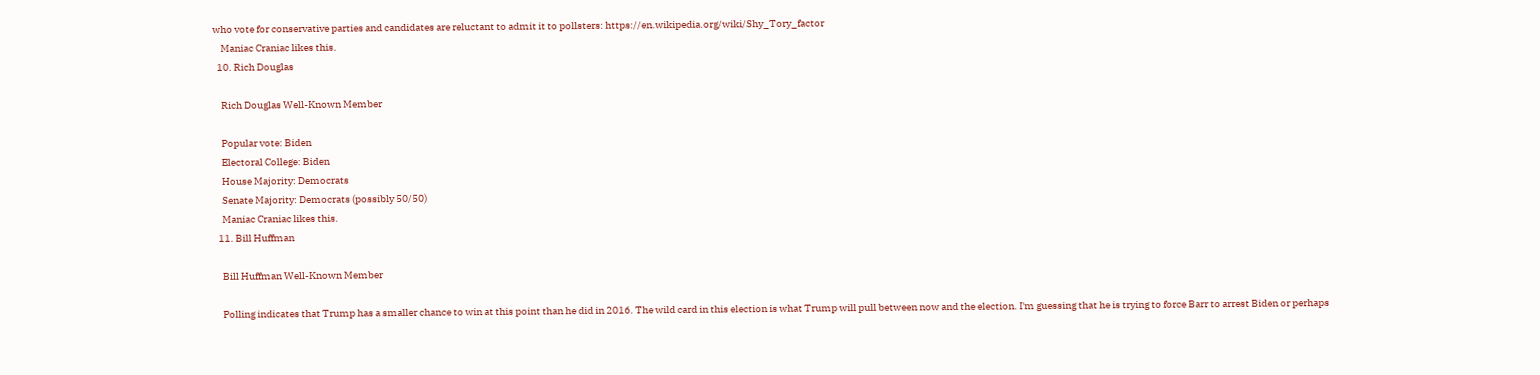who vote for conservative parties and candidates are reluctant to admit it to pollsters: https://en.wikipedia.org/wiki/Shy_Tory_factor
    Maniac Craniac likes this.
  10. Rich Douglas

    Rich Douglas Well-Known Member

    Popular vote: Biden
    Electoral College: Biden
    House Majority: Democrats
    Senate Majority: Democrats (possibly 50/50)
    Maniac Craniac likes this.
  11. Bill Huffman

    Bill Huffman Well-Known Member

    Polling indicates that Trump has a smaller chance to win at this point than he did in 2016. The wild card in this election is what Trump will pull between now and the election. I'm guessing that he is trying to force Barr to arrest Biden or perhaps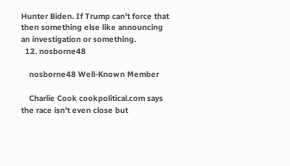Hunter Biden. If Trump can't force that then something else like announcing an investigation or something.
  12. nosborne48

    nosborne48 Well-Known Member

    Charlie Cook cookpolitical.com says the race isn't even close but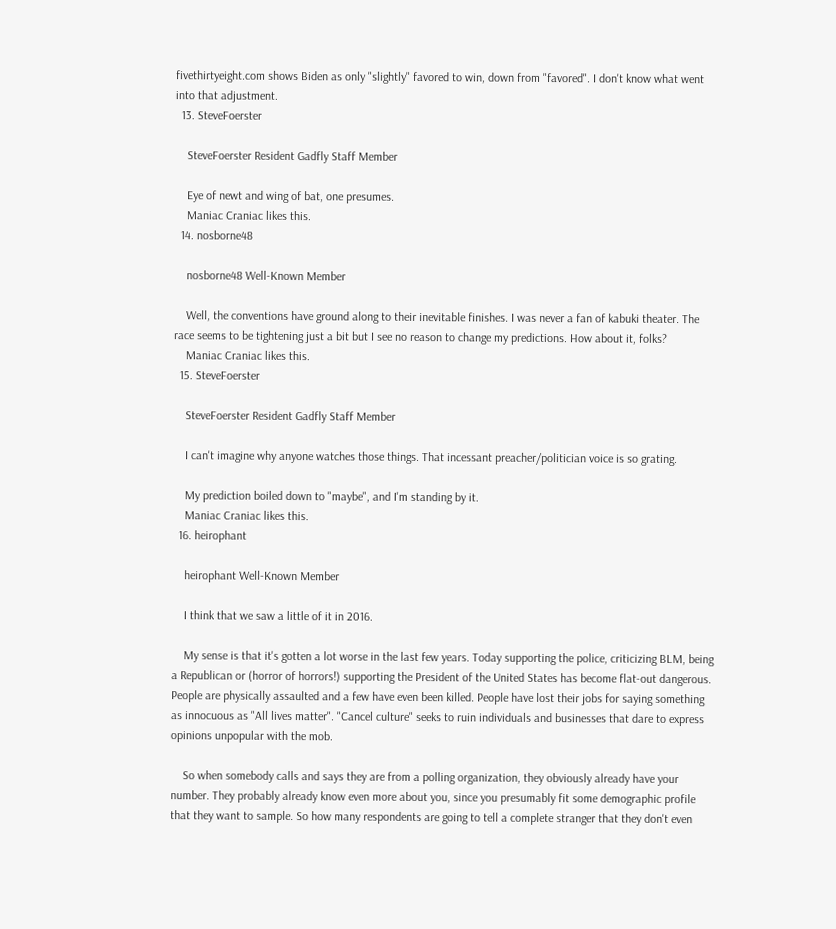fivethirtyeight.com shows Biden as only "slightly" favored to win, down from "favored". I don't know what went into that adjustment.
  13. SteveFoerster

    SteveFoerster Resident Gadfly Staff Member

    Eye of newt and wing of bat, one presumes.
    Maniac Craniac likes this.
  14. nosborne48

    nosborne48 Well-Known Member

    Well, the conventions have ground along to their inevitable finishes. I was never a fan of kabuki theater. The race seems to be tightening just a bit but I see no reason to change my predictions. How about it, folks?
    Maniac Craniac likes this.
  15. SteveFoerster

    SteveFoerster Resident Gadfly Staff Member

    I can't imagine why anyone watches those things. That incessant preacher/politician voice is so grating.

    My prediction boiled down to "maybe", and I'm standing by it.
    Maniac Craniac likes this.
  16. heirophant

    heirophant Well-Known Member

    I think that we saw a little of it in 2016.

    My sense is that it's gotten a lot worse in the last few years. Today supporting the police, criticizing BLM, being a Republican or (horror of horrors!) supporting the President of the United States has become flat-out dangerous. People are physically assaulted and a few have even been killed. People have lost their jobs for saying something as innocuous as "All lives matter". "Cancel culture" seeks to ruin individuals and businesses that dare to express opinions unpopular with the mob.

    So when somebody calls and says they are from a polling organization, they obviously already have your number. They probably already know even more about you, since you presumably fit some demographic profile that they want to sample. So how many respondents are going to tell a complete stranger that they don't even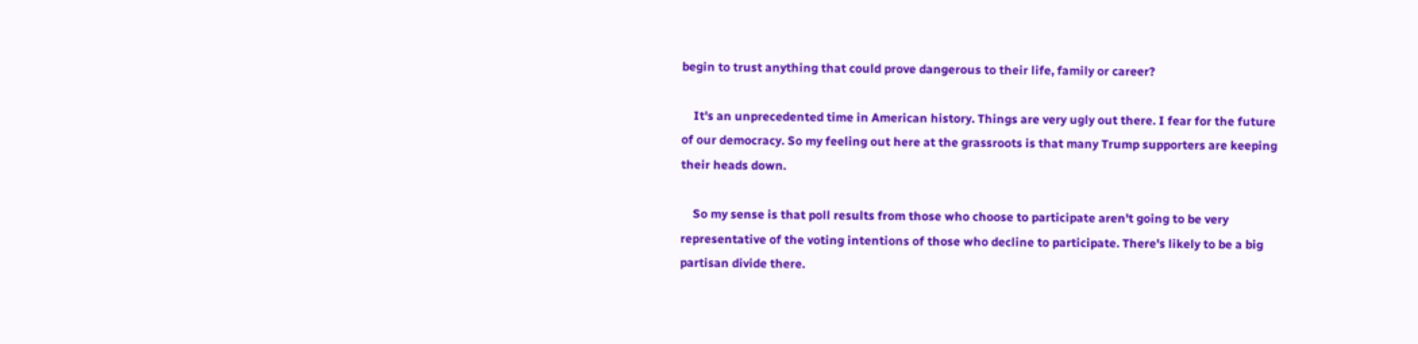begin to trust anything that could prove dangerous to their life, family or career?

    It's an unprecedented time in American history. Things are very ugly out there. I fear for the future of our democracy. So my feeling out here at the grassroots is that many Trump supporters are keeping their heads down.

    So my sense is that poll results from those who choose to participate aren't going to be very representative of the voting intentions of those who decline to participate. There's likely to be a big partisan divide there.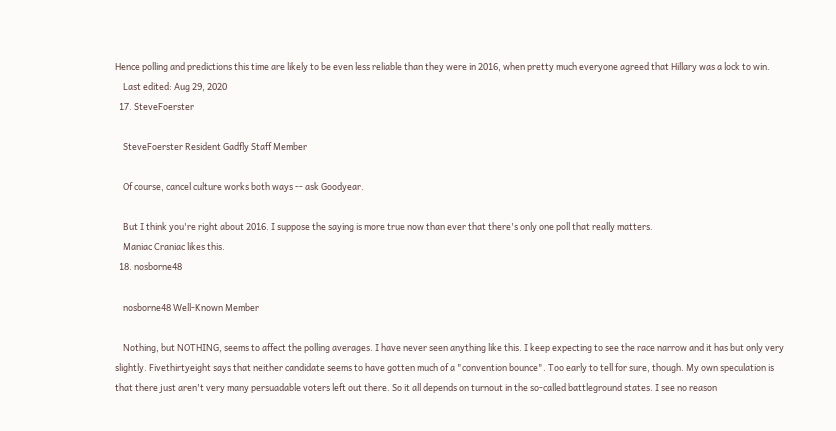Hence polling and predictions this time are likely to be even less reliable than they were in 2016, when pretty much everyone agreed that Hillary was a lock to win.
    Last edited: Aug 29, 2020
  17. SteveFoerster

    SteveFoerster Resident Gadfly Staff Member

    Of course, cancel culture works both ways -- ask Goodyear.

    But I think you're right about 2016. I suppose the saying is more true now than ever that there's only one poll that really matters.
    Maniac Craniac likes this.
  18. nosborne48

    nosborne48 Well-Known Member

    Nothing, but NOTHING, seems to affect the polling averages. I have never seen anything like this. I keep expecting to see the race narrow and it has but only very slightly. Fivethirtyeight says that neither candidate seems to have gotten much of a "convention bounce". Too early to tell for sure, though. My own speculation is that there just aren't very many persuadable voters left out there. So it all depends on turnout in the so-called battleground states. I see no reason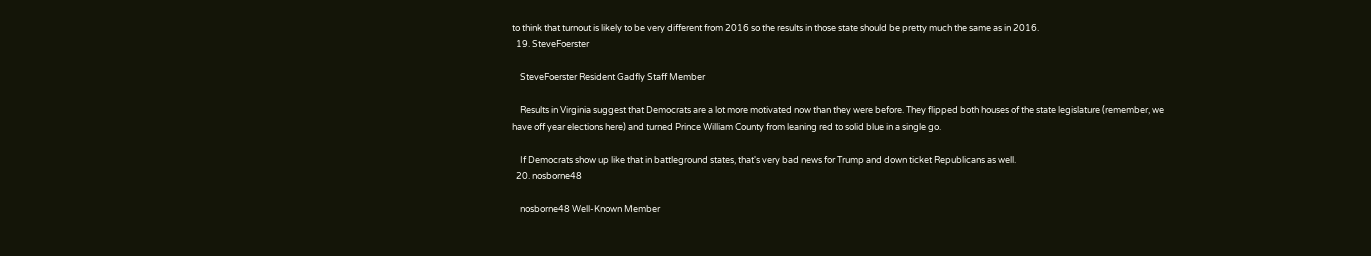to think that turnout is likely to be very different from 2016 so the results in those state should be pretty much the same as in 2016.
  19. SteveFoerster

    SteveFoerster Resident Gadfly Staff Member

    Results in Virginia suggest that Democrats are a lot more motivated now than they were before. They flipped both houses of the state legislature (remember, we have off year elections here) and turned Prince William County from leaning red to solid blue in a single go.

    If Democrats show up like that in battleground states, that's very bad news for Trump and down ticket Republicans as well.
  20. nosborne48

    nosborne48 Well-Known Member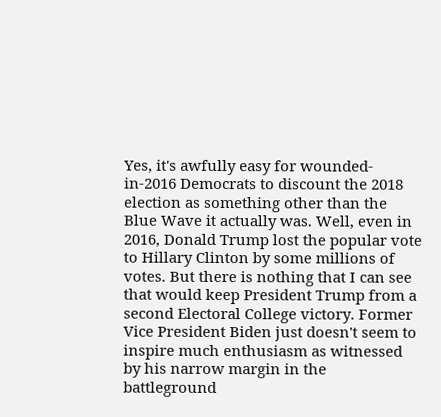Yes, it's awfully easy for wounded-in-2016 Democrats to discount the 2018 election as something other than the Blue Wave it actually was. Well, even in 2016, Donald Trump lost the popular vote to Hillary Clinton by some millions of votes. But there is nothing that I can see that would keep President Trump from a second Electoral College victory. Former Vice President Biden just doesn't seem to inspire much enthusiasm as witnessed by his narrow margin in the battleground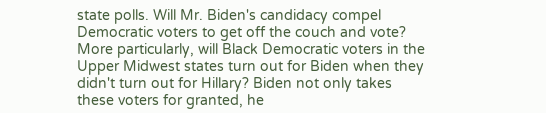state polls. Will Mr. Biden's candidacy compel Democratic voters to get off the couch and vote? More particularly, will Black Democratic voters in the Upper Midwest states turn out for Biden when they didn't turn out for Hillary? Biden not only takes these voters for granted, he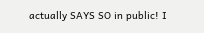actually SAYS SO in public! I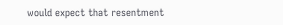would expect that resentment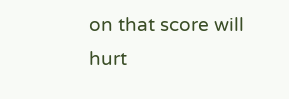on that score will hurt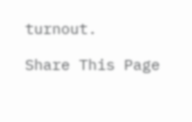turnout.

Share This Page